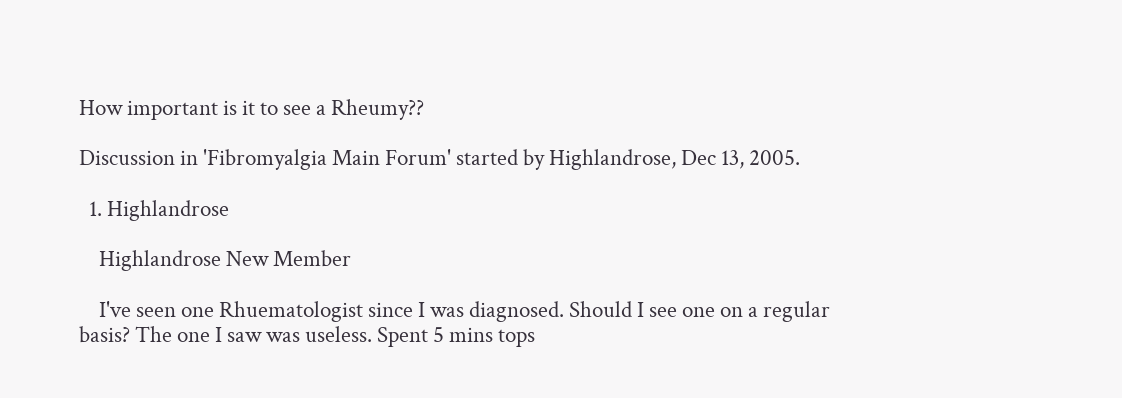How important is it to see a Rheumy??

Discussion in 'Fibromyalgia Main Forum' started by Highlandrose, Dec 13, 2005.

  1. Highlandrose

    Highlandrose New Member

    I've seen one Rhuematologist since I was diagnosed. Should I see one on a regular basis? The one I saw was useless. Spent 5 mins tops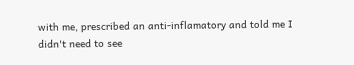with me, prescribed an anti-inflamatory and told me I didn't need to see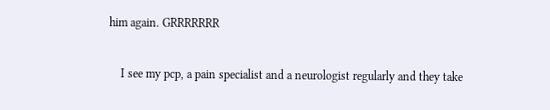him again. GRRRRRRR

    I see my pcp, a pain specialist and a neurologist regularly and they take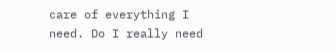care of everything I need. Do I really need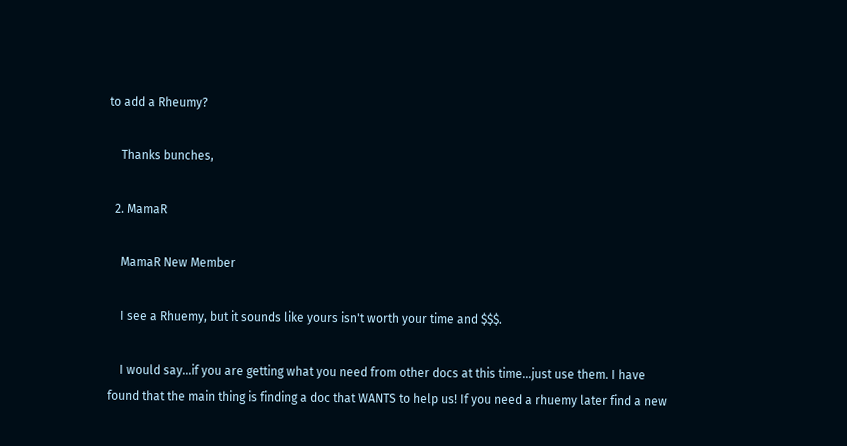to add a Rheumy?

    Thanks bunches,

  2. MamaR

    MamaR New Member

    I see a Rhuemy, but it sounds like yours isn't worth your time and $$$.

    I would say...if you are getting what you need from other docs at this time...just use them. I have found that the main thing is finding a doc that WANTS to help us! If you need a rhuemy later find a new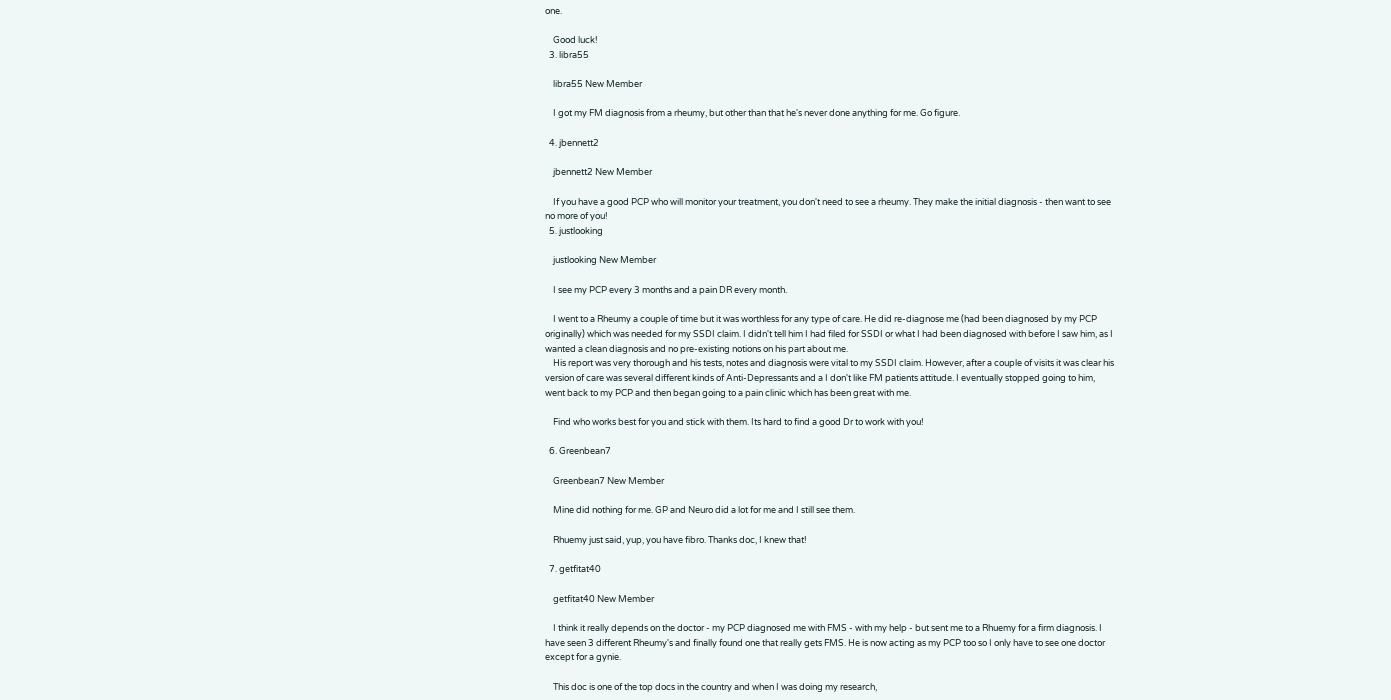one.

    Good luck!
  3. libra55

    libra55 New Member

    I got my FM diagnosis from a rheumy, but other than that he's never done anything for me. Go figure.

  4. jbennett2

    jbennett2 New Member

    If you have a good PCP who will monitor your treatment, you don't need to see a rheumy. They make the initial diagnosis - then want to see no more of you!
  5. justlooking

    justlooking New Member

    I see my PCP every 3 months and a pain DR every month.

    I went to a Rheumy a couple of time but it was worthless for any type of care. He did re-diagnose me (had been diagnosed by my PCP originally) which was needed for my SSDI claim. I didn't tell him I had filed for SSDI or what I had been diagnosed with before I saw him, as I wanted a clean diagnosis and no pre-existing notions on his part about me.
    His report was very thorough and his tests, notes and diagnosis were vital to my SSDI claim. However, after a couple of visits it was clear his version of care was several different kinds of Anti-Depressants and a I don't like FM patients attitude. I eventually stopped going to him, went back to my PCP and then began going to a pain clinic which has been great with me.

    Find who works best for you and stick with them. Its hard to find a good Dr to work with you!

  6. Greenbean7

    Greenbean7 New Member

    Mine did nothing for me. GP and Neuro did a lot for me and I still see them.

    Rhuemy just said, yup, you have fibro. Thanks doc, I knew that!

  7. getfitat40

    getfitat40 New Member

    I think it really depends on the doctor - my PCP diagnosed me with FMS - with my help - but sent me to a Rhuemy for a firm diagnosis. I have seen 3 different Rheumy's and finally found one that really gets FMS. He is now acting as my PCP too so I only have to see one doctor except for a gynie.

    This doc is one of the top docs in the country and when I was doing my research,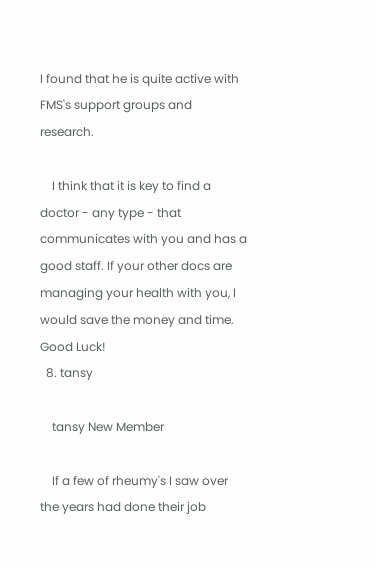I found that he is quite active with FMS's support groups and research.

    I think that it is key to find a doctor - any type - that communicates with you and has a good staff. If your other docs are managing your health with you, I would save the money and time. Good Luck!
  8. tansy

    tansy New Member

    If a few of rheumy's I saw over the years had done their job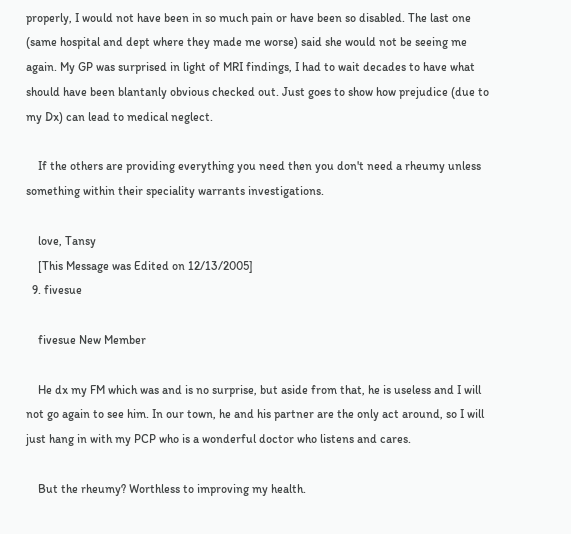properly, I would not have been in so much pain or have been so disabled. The last one (same hospital and dept where they made me worse) said she would not be seeing me again. My GP was surprised in light of MRI findings, I had to wait decades to have what should have been blantanly obvious checked out. Just goes to show how prejudice (due to my Dx) can lead to medical neglect.

    If the others are providing everything you need then you don't need a rheumy unless something within their speciality warrants investigations.

    love, Tansy
    [This Message was Edited on 12/13/2005]
  9. fivesue

    fivesue New Member

    He dx my FM which was and is no surprise, but aside from that, he is useless and I will not go again to see him. In our town, he and his partner are the only act around, so I will just hang in with my PCP who is a wonderful doctor who listens and cares.

    But the rheumy? Worthless to improving my health.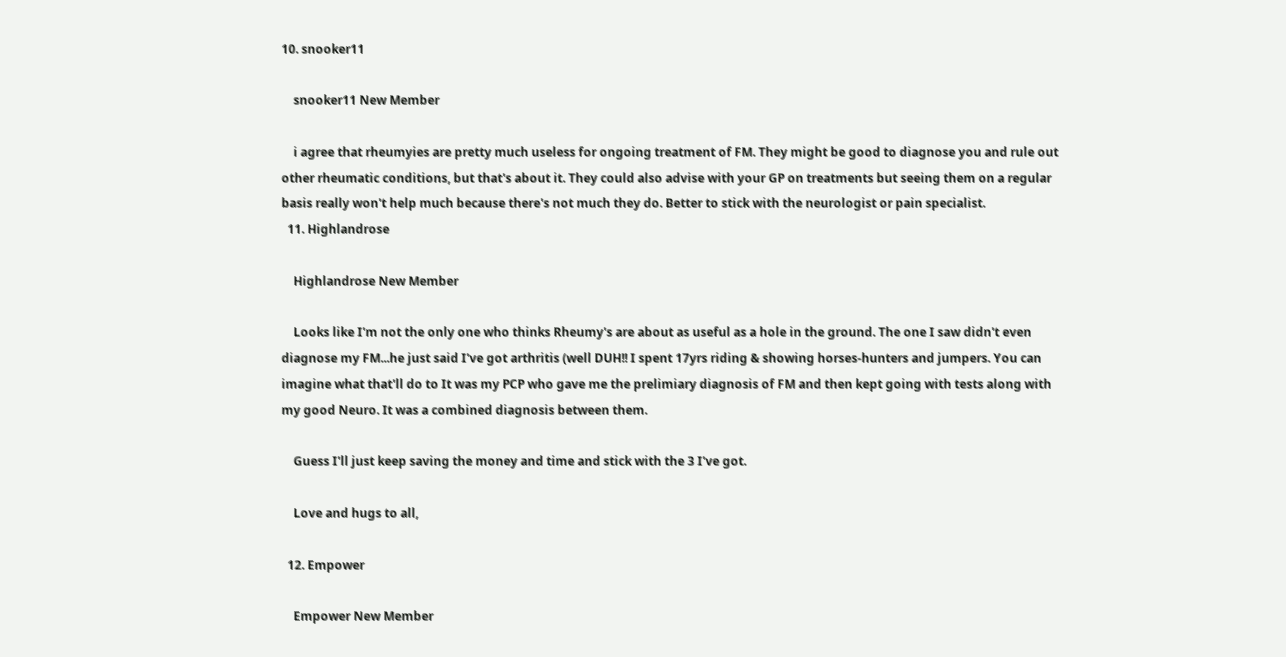10. snooker11

    snooker11 New Member

    i agree that rheumyies are pretty much useless for ongoing treatment of FM. They might be good to diagnose you and rule out other rheumatic conditions, but that's about it. They could also advise with your GP on treatments but seeing them on a regular basis really won't help much because there's not much they do. Better to stick with the neurologist or pain specialist.
  11. Highlandrose

    Highlandrose New Member

    Looks like I'm not the only one who thinks Rheumy's are about as useful as a hole in the ground. The one I saw didn't even diagnose my FM...he just said I've got arthritis (well DUH!! I spent 17yrs riding & showing horses-hunters and jumpers. You can imagine what that'll do to It was my PCP who gave me the prelimiary diagnosis of FM and then kept going with tests along with my good Neuro. It was a combined diagnosis between them.

    Guess I'll just keep saving the money and time and stick with the 3 I've got.

    Love and hugs to all,

  12. Empower

    Empower New Member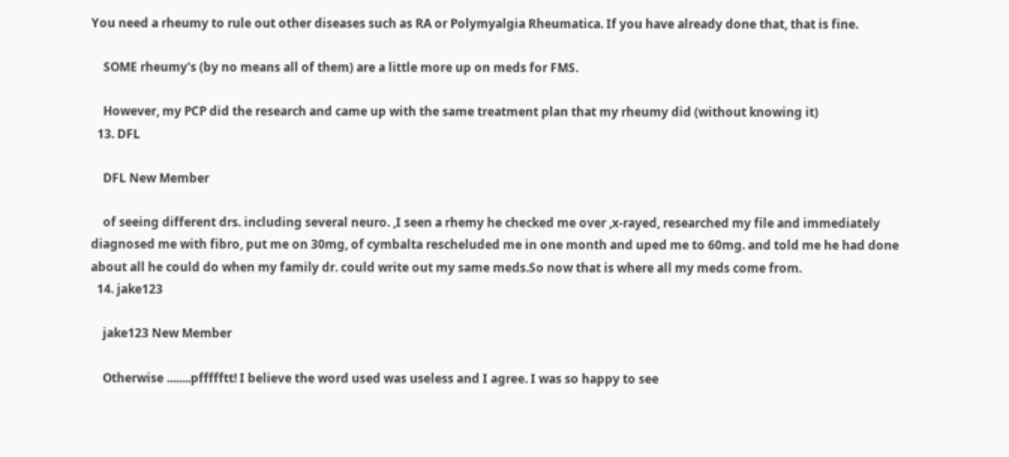You need a rheumy to rule out other diseases such as RA or Polymyalgia Rheumatica. If you have already done that, that is fine.

    SOME rheumy's (by no means all of them) are a little more up on meds for FMS.

    However, my PCP did the research and came up with the same treatment plan that my rheumy did (without knowing it)
  13. DFL

    DFL New Member

    of seeing different drs. including several neuro. ,I seen a rhemy he checked me over ,x-rayed, researched my file and immediately diagnosed me with fibro, put me on 30mg, of cymbalta rescheluded me in one month and uped me to 60mg. and told me he had done about all he could do when my family dr. could write out my same meds.So now that is where all my meds come from.
  14. jake123

    jake123 New Member

    Otherwise ........pffffftt! I believe the word used was useless and I agree. I was so happy to see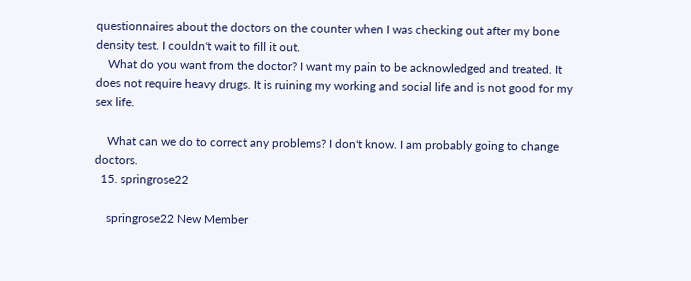questionnaires about the doctors on the counter when I was checking out after my bone density test. I couldn't wait to fill it out.
    What do you want from the doctor? I want my pain to be acknowledged and treated. It does not require heavy drugs. It is ruining my working and social life and is not good for my sex life.

    What can we do to correct any problems? I don't know. I am probably going to change doctors.
  15. springrose22

    springrose22 New Member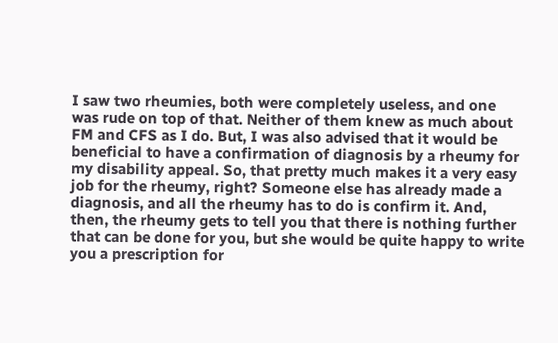I saw two rheumies, both were completely useless, and one was rude on top of that. Neither of them knew as much about FM and CFS as I do. But, I was also advised that it would be beneficial to have a confirmation of diagnosis by a rheumy for my disability appeal. So, that pretty much makes it a very easy job for the rheumy, right? Someone else has already made a diagnosis, and all the rheumy has to do is confirm it. And, then, the rheumy gets to tell you that there is nothing further that can be done for you, but she would be quite happy to write you a prescription for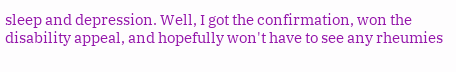sleep and depression. Well, I got the confirmation, won the disability appeal, and hopefully won't have to see any rheumies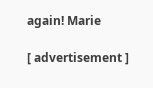again! Marie

[ advertisement ]